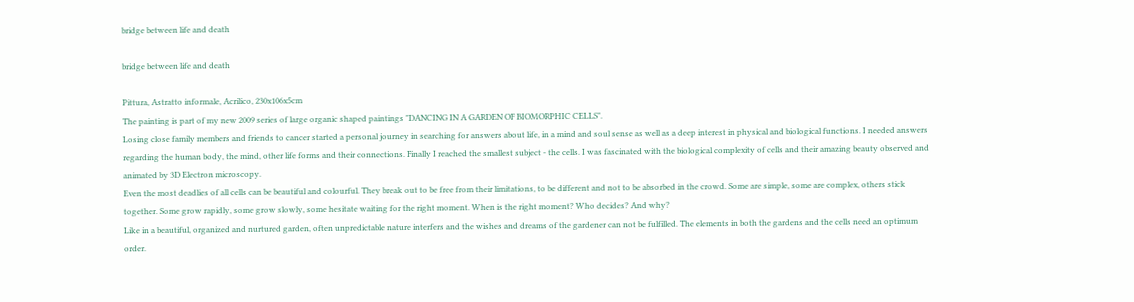bridge between life and death

bridge between life and death

Pittura, Astratto informale, Acrilico, 230x106x5cm
The painting is part of my new 2009 series of large organic shaped paintings "DANCING IN A GARDEN OF BIOMORPHIC CELLS".
Losing close family members and friends to cancer started a personal journey in searching for answers about life, in a mind and soul sense as well as a deep interest in physical and biological functions. I needed answers regarding the human body, the mind, other life forms and their connections. Finally I reached the smallest subject - the cells. I was fascinated with the biological complexity of cells and their amazing beauty observed and animated by 3D Electron microscopy.
Even the most deadlies of all cells can be beautiful and colourful. They break out to be free from their limitations, to be different and not to be absorbed in the crowd. Some are simple, some are complex, others stick together. Some grow rapidly, some grow slowly, some hesitate waiting for the right moment. When is the right moment? Who decides? And why?
Like in a beautiful, organized and nurtured garden, often unpredictable nature interfers and the wishes and dreams of the gardener can not be fulfilled. The elements in both the gardens and the cells need an optimum order.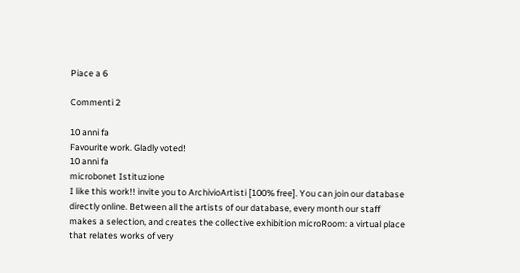Piace a 6

Commenti 2

10 anni fa
Favourite work. Gladly voted!
10 anni fa
microbonet Istituzione
I like this work!! invite you to ArchivioArtisti [100% free]. You can join our database directly online. Between all the artists of our database, every month our staff makes a selection, and creates the collective exhibition microRoom: a virtual place that relates works of very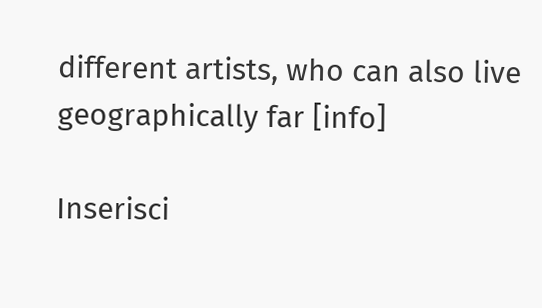different artists, who can also live geographically far [info]

Inserisci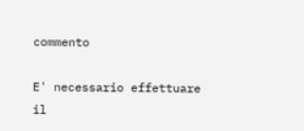commento

E' necessario effettuare il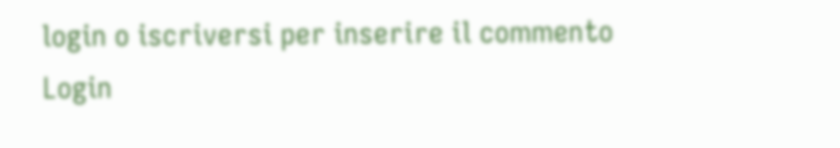login o iscriversi per inserire il commento Login